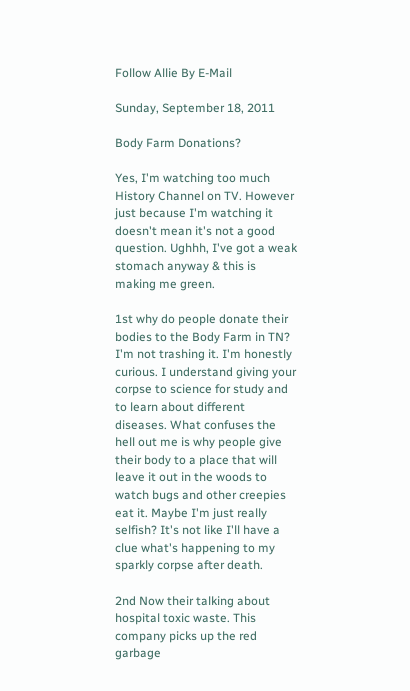Follow Allie By E-Mail

Sunday, September 18, 2011

Body Farm Donations?

Yes, I'm watching too much History Channel on TV. However just because I'm watching it doesn't mean it's not a good question. Ughhh, I've got a weak stomach anyway & this is making me green.

1st why do people donate their bodies to the Body Farm in TN? I'm not trashing it. I'm honestly curious. I understand giving your corpse to science for study and to learn about different diseases. What confuses the hell out me is why people give their body to a place that will leave it out in the woods to watch bugs and other creepies eat it. Maybe I'm just really selfish? It's not like I'll have a clue what's happening to my sparkly corpse after death.

2nd Now their talking about hospital toxic waste. This company picks up the red garbage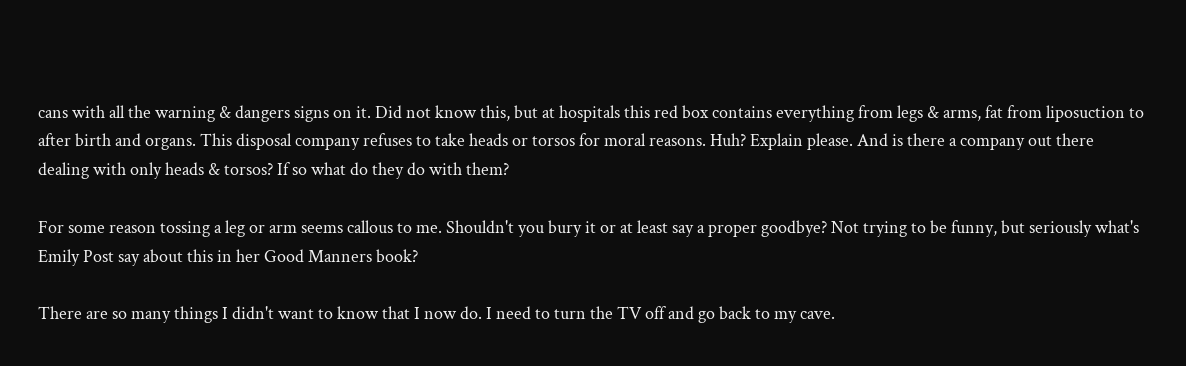cans with all the warning & dangers signs on it. Did not know this, but at hospitals this red box contains everything from legs & arms, fat from liposuction to after birth and organs. This disposal company refuses to take heads or torsos for moral reasons. Huh? Explain please. And is there a company out there dealing with only heads & torsos? If so what do they do with them?

For some reason tossing a leg or arm seems callous to me. Shouldn't you bury it or at least say a proper goodbye? Not trying to be funny, but seriously what's Emily Post say about this in her Good Manners book?

There are so many things I didn't want to know that I now do. I need to turn the TV off and go back to my cave.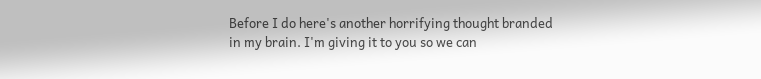Before I do here's another horrifying thought branded in my brain. I'm giving it to you so we can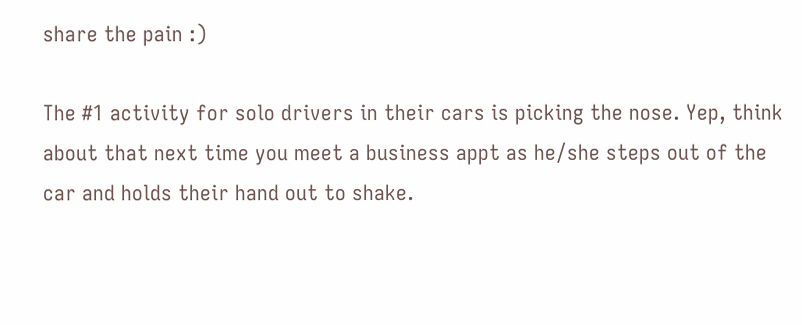share the pain :)

The #1 activity for solo drivers in their cars is picking the nose. Yep, think about that next time you meet a business appt as he/she steps out of the car and holds their hand out to shake.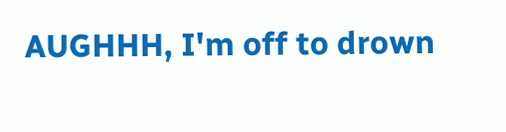AUGHHH, I'm off to drown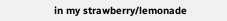in my strawberry/lemonade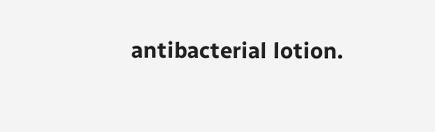antibacterial lotion.